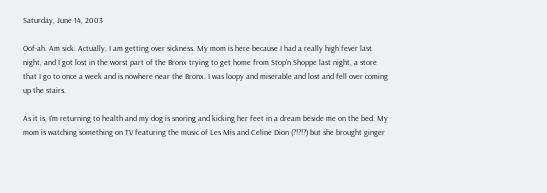Saturday, June 14, 2003

Oof-ah. Am sick. Actually, I am getting over sickness. My mom is here because I had a really high fever last night, and I got lost in the worst part of the Bronx trying to get home from Stop'n Shoppe last night, a store that I go to once a week and is nowhere near the Bronx. I was loopy and miserable and lost and fell over coming up the stairs.

As it is, I'm returning to health and my dog is snoring and kicking her feet in a dream beside me on the bed. My mom is watching something on TV featuring the music of Les Mis and Celine Dion (?!?!?) but she brought ginger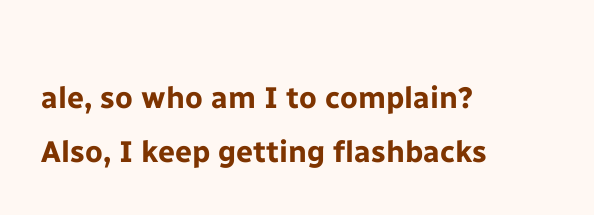ale, so who am I to complain? Also, I keep getting flashbacks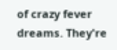of crazy fever dreams. They're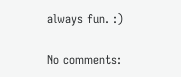always fun. :)

No comments: